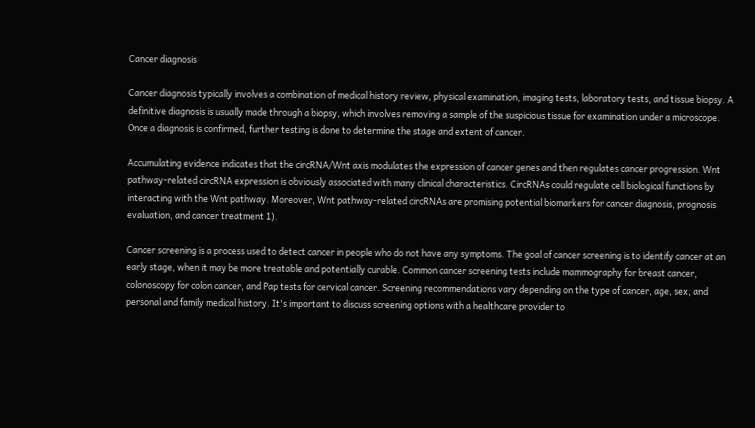Cancer diagnosis

Cancer diagnosis typically involves a combination of medical history review, physical examination, imaging tests, laboratory tests, and tissue biopsy. A definitive diagnosis is usually made through a biopsy, which involves removing a sample of the suspicious tissue for examination under a microscope. Once a diagnosis is confirmed, further testing is done to determine the stage and extent of cancer.

Accumulating evidence indicates that the circRNA/Wnt axis modulates the expression of cancer genes and then regulates cancer progression. Wnt pathway-related circRNA expression is obviously associated with many clinical characteristics. CircRNAs could regulate cell biological functions by interacting with the Wnt pathway. Moreover, Wnt pathway-related circRNAs are promising potential biomarkers for cancer diagnosis, prognosis evaluation, and cancer treatment 1).

Cancer screening is a process used to detect cancer in people who do not have any symptoms. The goal of cancer screening is to identify cancer at an early stage, when it may be more treatable and potentially curable. Common cancer screening tests include mammography for breast cancer, colonoscopy for colon cancer, and Pap tests for cervical cancer. Screening recommendations vary depending on the type of cancer, age, sex, and personal and family medical history. It's important to discuss screening options with a healthcare provider to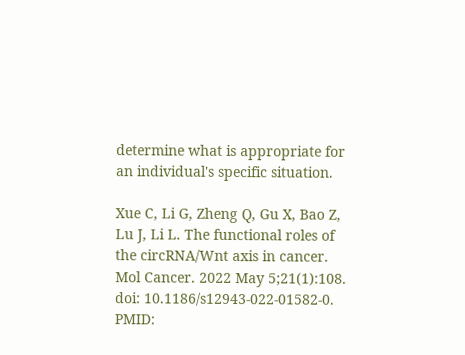determine what is appropriate for an individual's specific situation.

Xue C, Li G, Zheng Q, Gu X, Bao Z, Lu J, Li L. The functional roles of the circRNA/Wnt axis in cancer. Mol Cancer. 2022 May 5;21(1):108. doi: 10.1186/s12943-022-01582-0. PMID: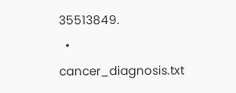35513849.
  • cancer_diagnosis.txt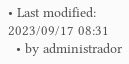• Last modified: 2023/09/17 08:31
  • by administrador